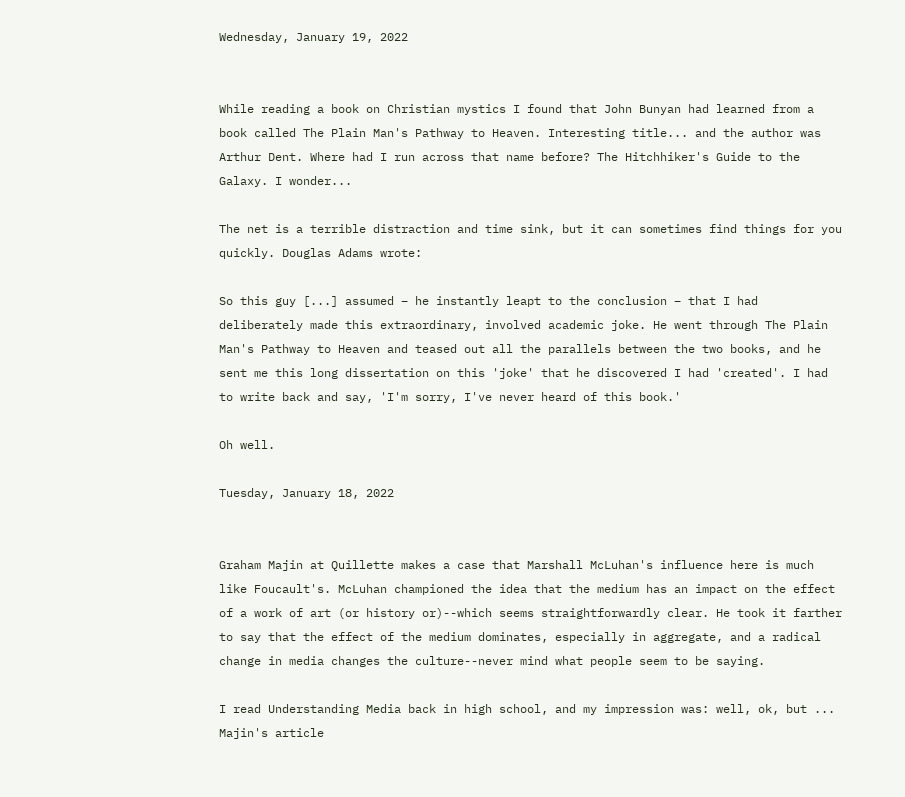Wednesday, January 19, 2022


While reading a book on Christian mystics I found that John Bunyan had learned from a book called The Plain Man's Pathway to Heaven. Interesting title... and the author was Arthur Dent. Where had I run across that name before? The Hitchhiker's Guide to the Galaxy. I wonder...

The net is a terrible distraction and time sink, but it can sometimes find things for you quickly. Douglas Adams wrote:

So this guy [...] assumed – he instantly leapt to the conclusion – that I had deliberately made this extraordinary, involved academic joke. He went through The Plain Man's Pathway to Heaven and teased out all the parallels between the two books, and he sent me this long dissertation on this 'joke' that he discovered I had 'created'. I had to write back and say, 'I'm sorry, I've never heard of this book.'

Oh well.

Tuesday, January 18, 2022


Graham Majin at Quillette makes a case that Marshall McLuhan's influence here is much like Foucault's. McLuhan championed the idea that the medium has an impact on the effect of a work of art (or history or)--which seems straightforwardly clear. He took it farther to say that the effect of the medium dominates, especially in aggregate, and a radical change in media changes the culture--never mind what people seem to be saying.

I read Understanding Media back in high school, and my impression was: well, ok, but ... Majin's article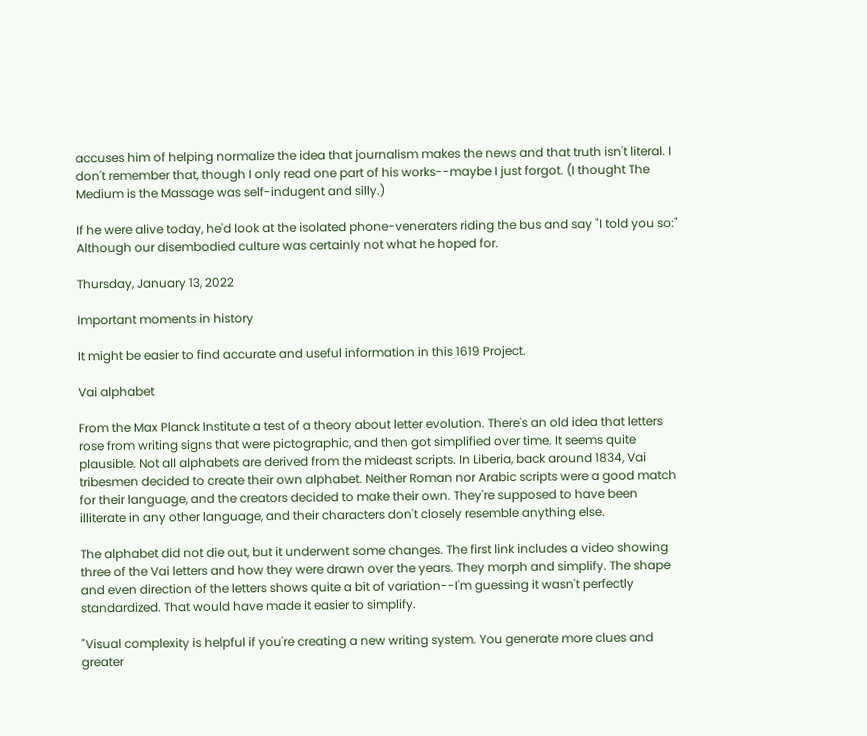accuses him of helping normalize the idea that journalism makes the news and that truth isn't literal. I don't remember that, though I only read one part of his works--maybe I just forgot. (I thought The Medium is the Massage was self-indugent and silly.)

If he were alive today, he'd look at the isolated phone-veneraters riding the bus and say "I told you so:" Although our disembodied culture was certainly not what he hoped for.

Thursday, January 13, 2022

Important moments in history

It might be easier to find accurate and useful information in this 1619 Project.

Vai alphabet

From the Max Planck Institute a test of a theory about letter evolution. There's an old idea that letters rose from writing signs that were pictographic, and then got simplified over time. It seems quite plausible. Not all alphabets are derived from the mideast scripts. In Liberia, back around 1834, Vai tribesmen decided to create their own alphabet. Neither Roman nor Arabic scripts were a good match for their language, and the creators decided to make their own. They're supposed to have been illiterate in any other language, and their characters don't closely resemble anything else.

The alphabet did not die out, but it underwent some changes. The first link includes a video showing three of the Vai letters and how they were drawn over the years. They morph and simplify. The shape and even direction of the letters shows quite a bit of variation--I'm guessing it wasn't perfectly standardized. That would have made it easier to simplify.

"Visual complexity is helpful if you're creating a new writing system. You generate more clues and greater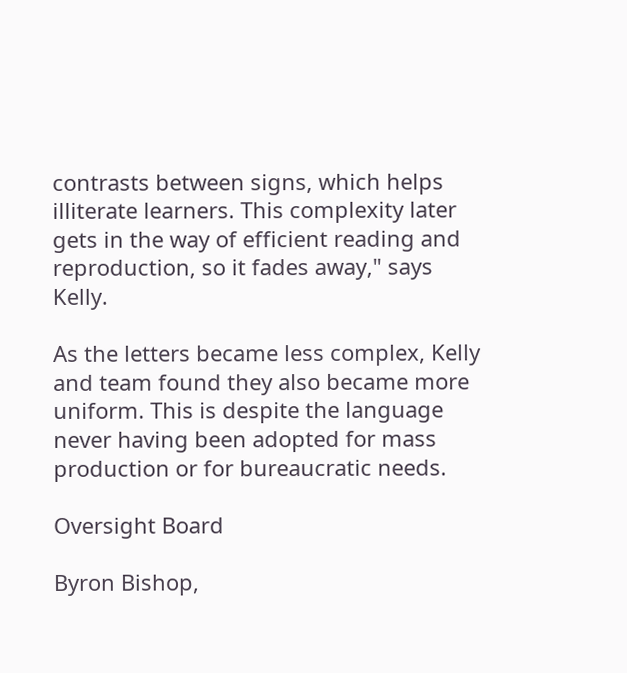contrasts between signs, which helps illiterate learners. This complexity later gets in the way of efficient reading and reproduction, so it fades away," says Kelly.

As the letters became less complex, Kelly and team found they also became more uniform. This is despite the language never having been adopted for mass production or for bureaucratic needs.

Oversight Board

Byron Bishop,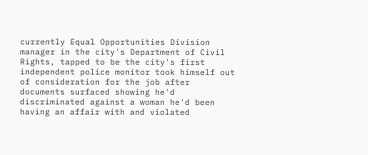currently Equal Opportunities Division manager in the city's Department of Civil Rights, tapped to be the city's first independent police monitor took himself out of consideration for the job after documents surfaced showing he'd discriminated against a woman he'd been having an affair with and violated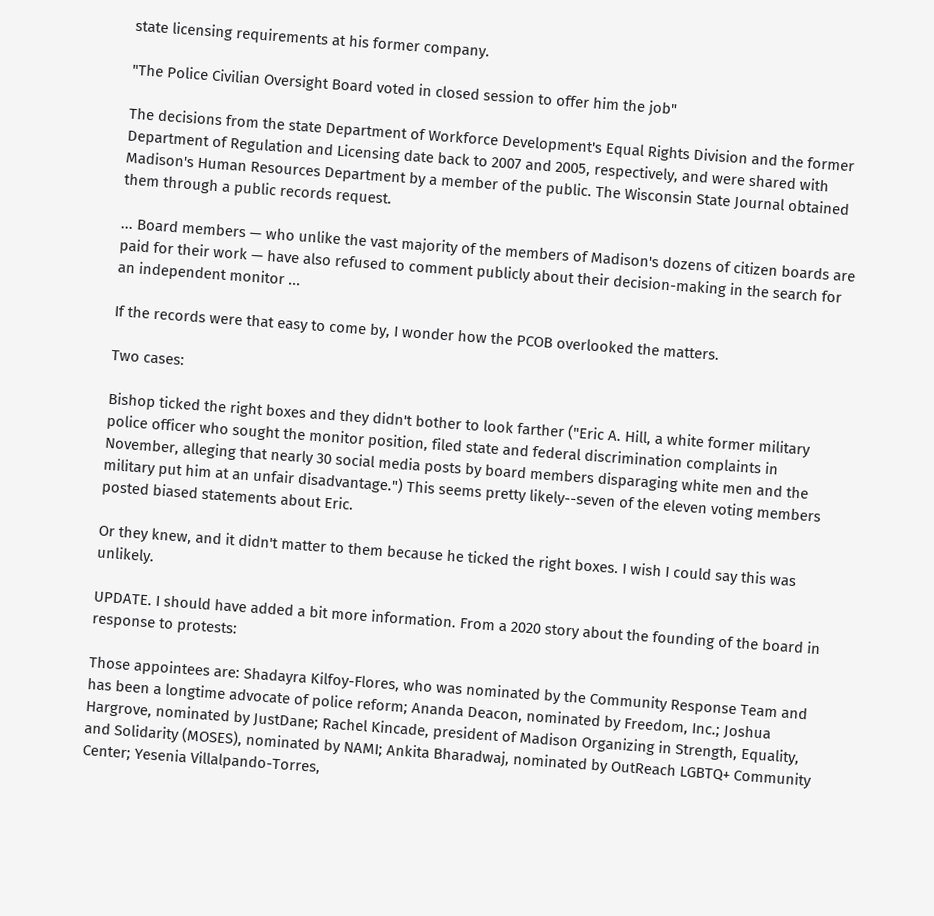state licensing requirements at his former company.

"The Police Civilian Oversight Board voted in closed session to offer him the job"

The decisions from the state Department of Workforce Development's Equal Rights Division and the former Department of Regulation and Licensing date back to 2007 and 2005, respectively, and were shared with Madison's Human Resources Department by a member of the public. The Wisconsin State Journal obtained them through a public records request.

... Board members — who unlike the vast majority of the members of Madison's dozens of citizen boards are paid for their work — have also refused to comment publicly about their decision-making in the search for an independent monitor ...

If the records were that easy to come by, I wonder how the PCOB overlooked the matters.

Two cases:

Bishop ticked the right boxes and they didn't bother to look farther ("Eric A. Hill, a white former military police officer who sought the monitor position, filed state and federal discrimination complaints in November, alleging that nearly 30 social media posts by board members disparaging white men and the military put him at an unfair disadvantage.") This seems pretty likely--seven of the eleven voting members posted biased statements about Eric.

Or they knew, and it didn't matter to them because he ticked the right boxes. I wish I could say this was unlikely.

UPDATE. I should have added a bit more information. From a 2020 story about the founding of the board in response to protests:

Those appointees are: Shadayra Kilfoy-Flores, who was nominated by the Community Response Team and has been a longtime advocate of police reform; Ananda Deacon, nominated by Freedom, Inc.; Joshua Hargrove, nominated by JustDane; Rachel Kincade, president of Madison Organizing in Strength, Equality, and Solidarity (MOSES), nominated by NAMI; Ankita Bharadwaj, nominated by OutReach LGBTQ+ Community Center; Yesenia Villalpando-Torres,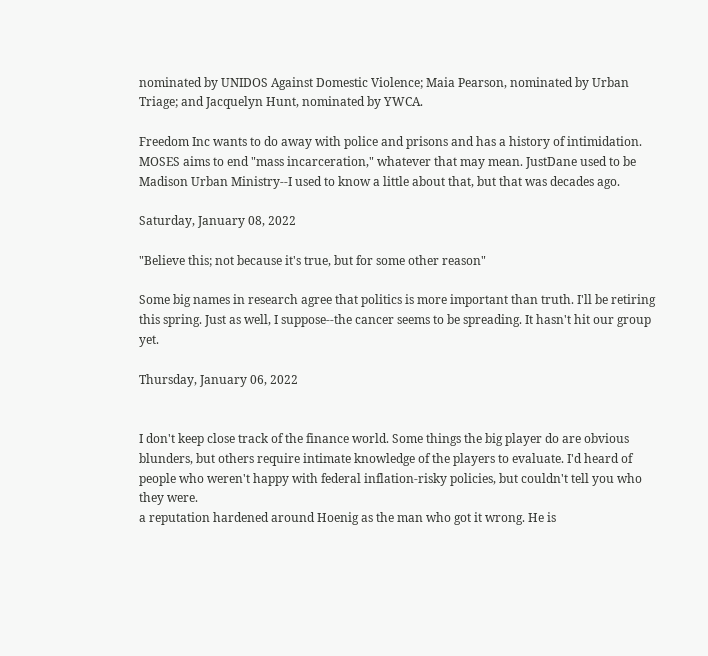nominated by UNIDOS Against Domestic Violence; Maia Pearson, nominated by Urban Triage; and Jacquelyn Hunt, nominated by YWCA.

Freedom Inc wants to do away with police and prisons and has a history of intimidation. MOSES aims to end "mass incarceration," whatever that may mean. JustDane used to be Madison Urban Ministry--I used to know a little about that, but that was decades ago.

Saturday, January 08, 2022

"Believe this; not because it's true, but for some other reason"

Some big names in research agree that politics is more important than truth. I'll be retiring this spring. Just as well, I suppose--the cancer seems to be spreading. It hasn't hit our group yet.

Thursday, January 06, 2022


I don't keep close track of the finance world. Some things the big player do are obvious blunders, but others require intimate knowledge of the players to evaluate. I'd heard of people who weren't happy with federal inflation-risky policies, but couldn't tell you who they were.
a reputation hardened around Hoenig as the man who got it wrong. He is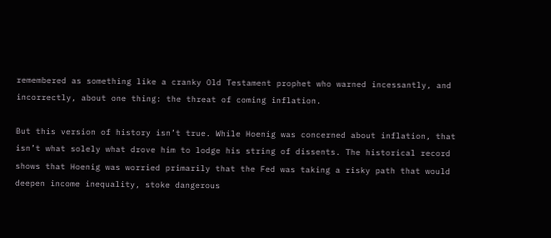remembered as something like a cranky Old Testament prophet who warned incessantly, and incorrectly, about one thing: the threat of coming inflation.

But this version of history isn’t true. While Hoenig was concerned about inflation, that isn’t what solely what drove him to lodge his string of dissents. The historical record shows that Hoenig was worried primarily that the Fed was taking a risky path that would deepen income inequality, stoke dangerous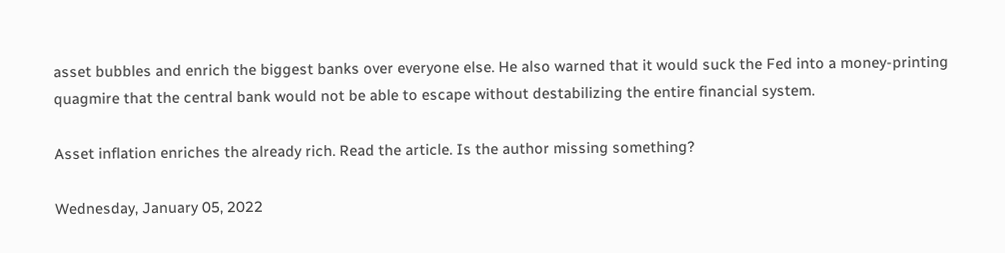asset bubbles and enrich the biggest banks over everyone else. He also warned that it would suck the Fed into a money-printing quagmire that the central bank would not be able to escape without destabilizing the entire financial system.

Asset inflation enriches the already rich. Read the article. Is the author missing something?

Wednesday, January 05, 2022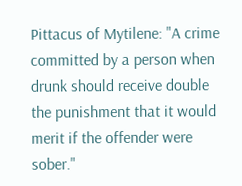Pittacus of Mytilene: "A crime committed by a person when drunk should receive double the punishment that it would merit if the offender were sober."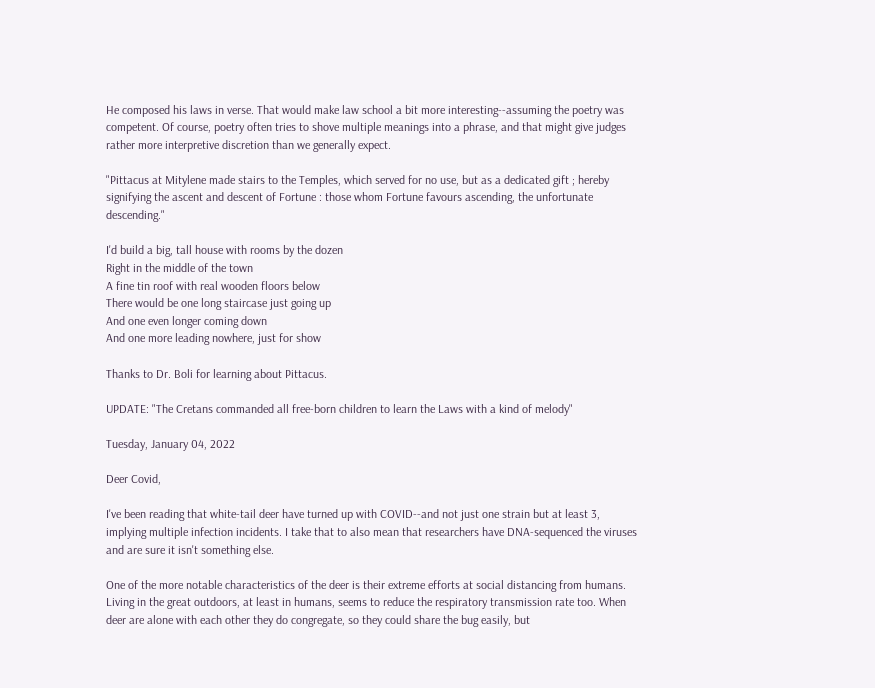He composed his laws in verse. That would make law school a bit more interesting--assuming the poetry was competent. Of course, poetry often tries to shove multiple meanings into a phrase, and that might give judges rather more interpretive discretion than we generally expect.

"Pittacus at Mitylene made stairs to the Temples, which served for no use, but as a dedicated gift ; hereby signifying the ascent and descent of Fortune : those whom Fortune favours ascending, the unfortunate descending."

I'd build a big, tall house with rooms by the dozen
Right in the middle of the town
A fine tin roof with real wooden floors below
There would be one long staircase just going up
And one even longer coming down
And one more leading nowhere, just for show

Thanks to Dr. Boli for learning about Pittacus.

UPDATE: "The Cretans commanded all free-born children to learn the Laws with a kind of melody"

Tuesday, January 04, 2022

Deer Covid,

I've been reading that white-tail deer have turned up with COVID--and not just one strain but at least 3, implying multiple infection incidents. I take that to also mean that researchers have DNA-sequenced the viruses and are sure it isn't something else.

One of the more notable characteristics of the deer is their extreme efforts at social distancing from humans. Living in the great outdoors, at least in humans, seems to reduce the respiratory transmission rate too. When deer are alone with each other they do congregate, so they could share the bug easily, but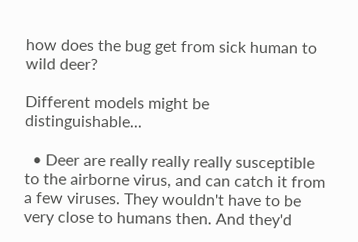how does the bug get from sick human to wild deer?

Different models might be distinguishable...

  • Deer are really really really susceptible to the airborne virus, and can catch it from a few viruses. They wouldn't have to be very close to humans then. And they'd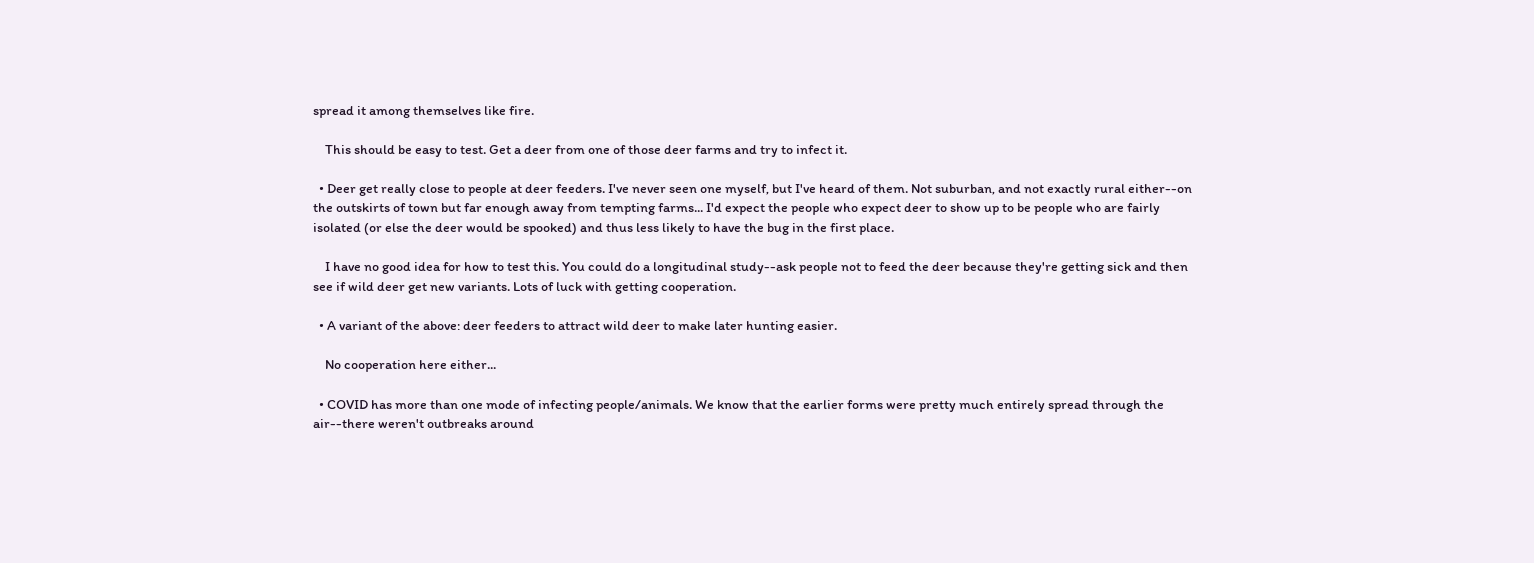spread it among themselves like fire.

    This should be easy to test. Get a deer from one of those deer farms and try to infect it.

  • Deer get really close to people at deer feeders. I've never seen one myself, but I've heard of them. Not suburban, and not exactly rural either--on the outskirts of town but far enough away from tempting farms... I'd expect the people who expect deer to show up to be people who are fairly isolated (or else the deer would be spooked) and thus less likely to have the bug in the first place.

    I have no good idea for how to test this. You could do a longitudinal study--ask people not to feed the deer because they're getting sick and then see if wild deer get new variants. Lots of luck with getting cooperation.

  • A variant of the above: deer feeders to attract wild deer to make later hunting easier.

    No cooperation here either...

  • COVID has more than one mode of infecting people/animals. We know that the earlier forms were pretty much entirely spread through the air--there weren't outbreaks around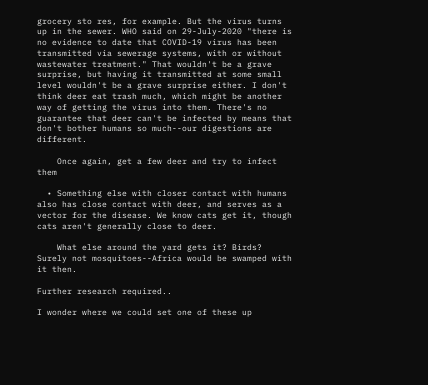grocery sto res, for example. But the virus turns up in the sewer. WHO said on 29-July-2020 "there is no evidence to date that COVID-19 virus has been transmitted via sewerage systems, with or without wastewater treatment." That wouldn't be a grave surprise, but having it transmitted at some small level wouldn't be a grave surprise either. I don't think deer eat trash much, which might be another way of getting the virus into them. There's no guarantee that deer can't be infected by means that don't bother humans so much--our digestions are different.

    Once again, get a few deer and try to infect them

  • Something else with closer contact with humans also has close contact with deer, and serves as a vector for the disease. We know cats get it, though cats aren't generally close to deer.

    What else around the yard gets it? Birds? Surely not mosquitoes--Africa would be swamped with it then.

Further research required..

I wonder where we could set one of these up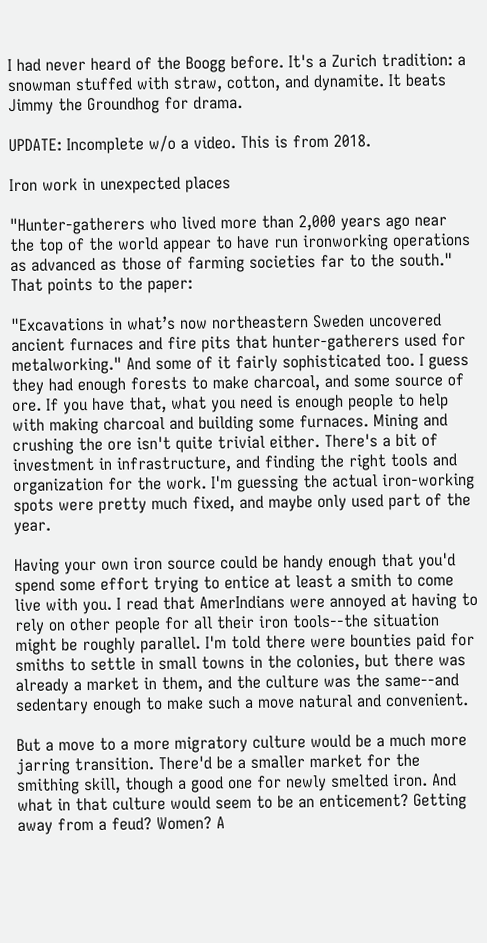I had never heard of the Boogg before. It's a Zurich tradition: a snowman stuffed with straw, cotton, and dynamite. It beats Jimmy the Groundhog for drama.

UPDATE: Incomplete w/o a video. This is from 2018.

Iron work in unexpected places

"Hunter-gatherers who lived more than 2,000 years ago near the top of the world appear to have run ironworking operations as advanced as those of farming societies far to the south." That points to the paper:

"Excavations in what’s now northeastern Sweden uncovered ancient furnaces and fire pits that hunter-gatherers used for metalworking." And some of it fairly sophisticated too. I guess they had enough forests to make charcoal, and some source of ore. If you have that, what you need is enough people to help with making charcoal and building some furnaces. Mining and crushing the ore isn't quite trivial either. There's a bit of investment in infrastructure, and finding the right tools and organization for the work. I'm guessing the actual iron-working spots were pretty much fixed, and maybe only used part of the year.

Having your own iron source could be handy enough that you'd spend some effort trying to entice at least a smith to come live with you. I read that AmerIndians were annoyed at having to rely on other people for all their iron tools--the situation might be roughly parallel. I'm told there were bounties paid for smiths to settle in small towns in the colonies, but there was already a market in them, and the culture was the same--and sedentary enough to make such a move natural and convenient.

But a move to a more migratory culture would be a much more jarring transition. There'd be a smaller market for the smithing skill, though a good one for newly smelted iron. And what in that culture would seem to be an enticement? Getting away from a feud? Women? A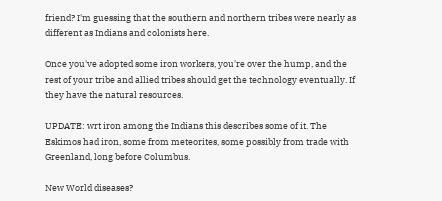friend? I'm guessing that the southern and northern tribes were nearly as different as Indians and colonists here.

Once you've adopted some iron workers, you're over the hump, and the rest of your tribe and allied tribes should get the technology eventually. If they have the natural resources.

UPDATE: wrt iron among the Indians this describes some of it. The Eskimos had iron, some from meteorites, some possibly from trade with Greenland, long before Columbus.

New World diseases?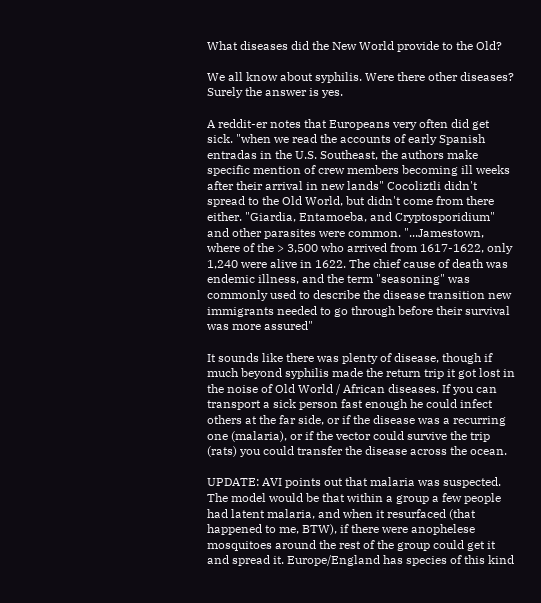What diseases did the New World provide to the Old?

We all know about syphilis. Were there other diseases? Surely the answer is yes.

A reddit-er notes that Europeans very often did get sick. "when we read the accounts of early Spanish entradas in the U.S. Southeast, the authors make specific mention of crew members becoming ill weeks after their arrival in new lands" Cocoliztli didn't spread to the Old World, but didn't come from there either. "Giardia, Entamoeba, and Cryptosporidium" and other parasites were common. "...Jamestown, where of the > 3,500 who arrived from 1617-1622, only 1,240 were alive in 1622. The chief cause of death was endemic illness, and the term "seasoning" was commonly used to describe the disease transition new immigrants needed to go through before their survival was more assured"

It sounds like there was plenty of disease, though if much beyond syphilis made the return trip it got lost in the noise of Old World / African diseases. If you can transport a sick person fast enough he could infect others at the far side, or if the disease was a recurring one (malaria), or if the vector could survive the trip (rats) you could transfer the disease across the ocean.

UPDATE: AVI points out that malaria was suspected. The model would be that within a group a few people had latent malaria, and when it resurfaced (that happened to me, BTW), if there were anophelese mosquitoes around the rest of the group could get it and spread it. Europe/England has species of this kind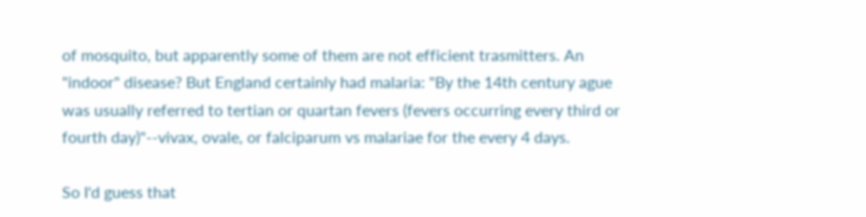of mosquito, but apparently some of them are not efficient trasmitters. An "indoor" disease? But England certainly had malaria: "By the 14th century ague was usually referred to tertian or quartan fevers (fevers occurring every third or fourth day)"--vivax, ovale, or falciparum vs malariae for the every 4 days.

So I'd guess that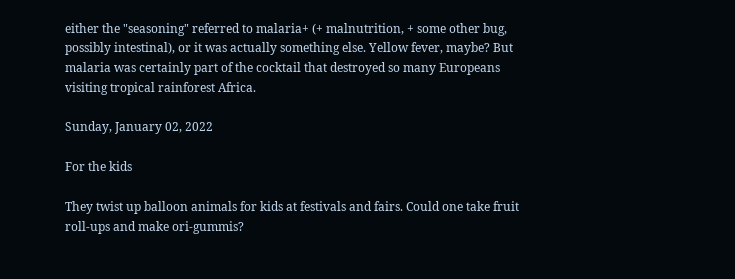either the "seasoning" referred to malaria+ (+ malnutrition, + some other bug, possibly intestinal), or it was actually something else. Yellow fever, maybe? But malaria was certainly part of the cocktail that destroyed so many Europeans visiting tropical rainforest Africa.

Sunday, January 02, 2022

For the kids

They twist up balloon animals for kids at festivals and fairs. Could one take fruit roll-ups and make ori-gummis?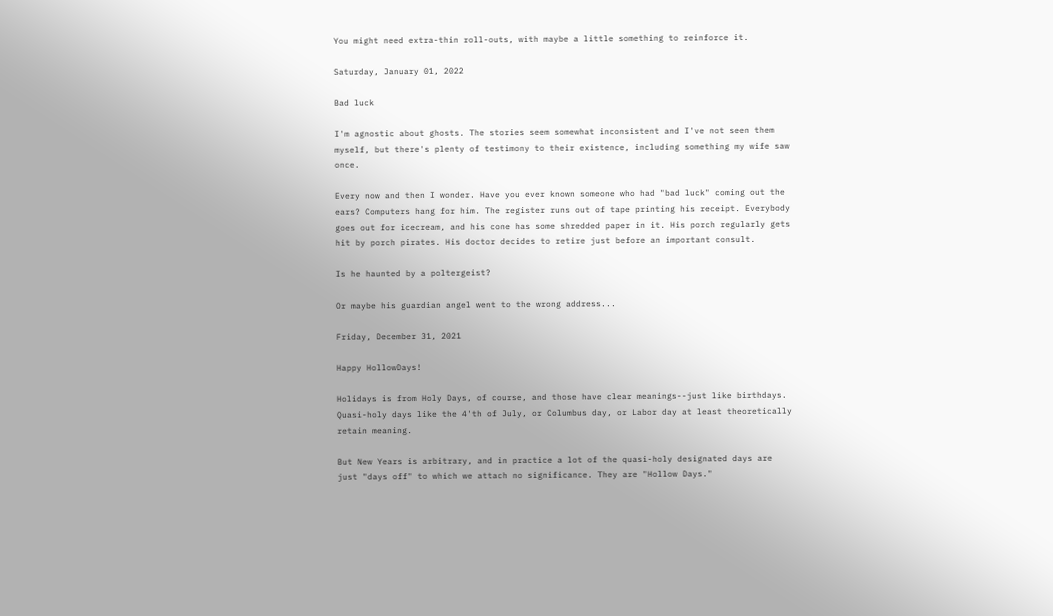You might need extra-thin roll-outs, with maybe a little something to reinforce it.

Saturday, January 01, 2022

Bad luck

I'm agnostic about ghosts. The stories seem somewhat inconsistent and I've not seen them myself, but there's plenty of testimony to their existence, including something my wife saw once.

Every now and then I wonder. Have you ever known someone who had "bad luck" coming out the ears? Computers hang for him. The register runs out of tape printing his receipt. Everybody goes out for icecream, and his cone has some shredded paper in it. His porch regularly gets hit by porch pirates. His doctor decides to retire just before an important consult.

Is he haunted by a poltergeist?

Or maybe his guardian angel went to the wrong address...

Friday, December 31, 2021

Happy HollowDays!

Holidays is from Holy Days, of course, and those have clear meanings--just like birthdays. Quasi-holy days like the 4'th of July, or Columbus day, or Labor day at least theoretically retain meaning.

But New Years is arbitrary, and in practice a lot of the quasi-holy designated days are just "days off" to which we attach no significance. They are "Hollow Days."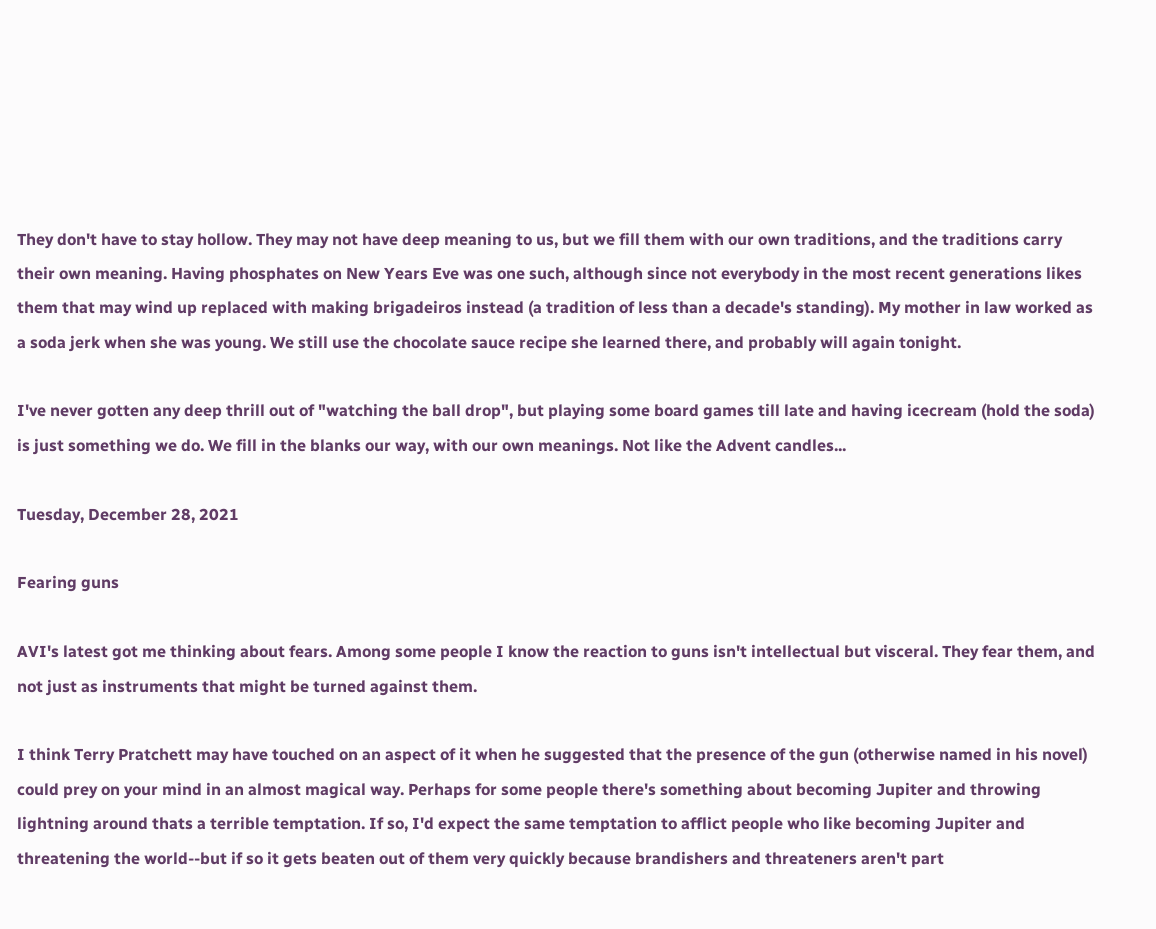They don't have to stay hollow. They may not have deep meaning to us, but we fill them with our own traditions, and the traditions carry their own meaning. Having phosphates on New Years Eve was one such, although since not everybody in the most recent generations likes them that may wind up replaced with making brigadeiros instead (a tradition of less than a decade's standing). My mother in law worked as a soda jerk when she was young. We still use the chocolate sauce recipe she learned there, and probably will again tonight.

I've never gotten any deep thrill out of "watching the ball drop", but playing some board games till late and having icecream (hold the soda) is just something we do. We fill in the blanks our way, with our own meanings. Not like the Advent candles...

Tuesday, December 28, 2021

Fearing guns

AVI's latest got me thinking about fears. Among some people I know the reaction to guns isn't intellectual but visceral. They fear them, and not just as instruments that might be turned against them.

I think Terry Pratchett may have touched on an aspect of it when he suggested that the presence of the gun (otherwise named in his novel) could prey on your mind in an almost magical way. Perhaps for some people there's something about becoming Jupiter and throwing lightning around thats a terrible temptation. If so, I'd expect the same temptation to afflict people who like becoming Jupiter and threatening the world--but if so it gets beaten out of them very quickly because brandishers and threateners aren't part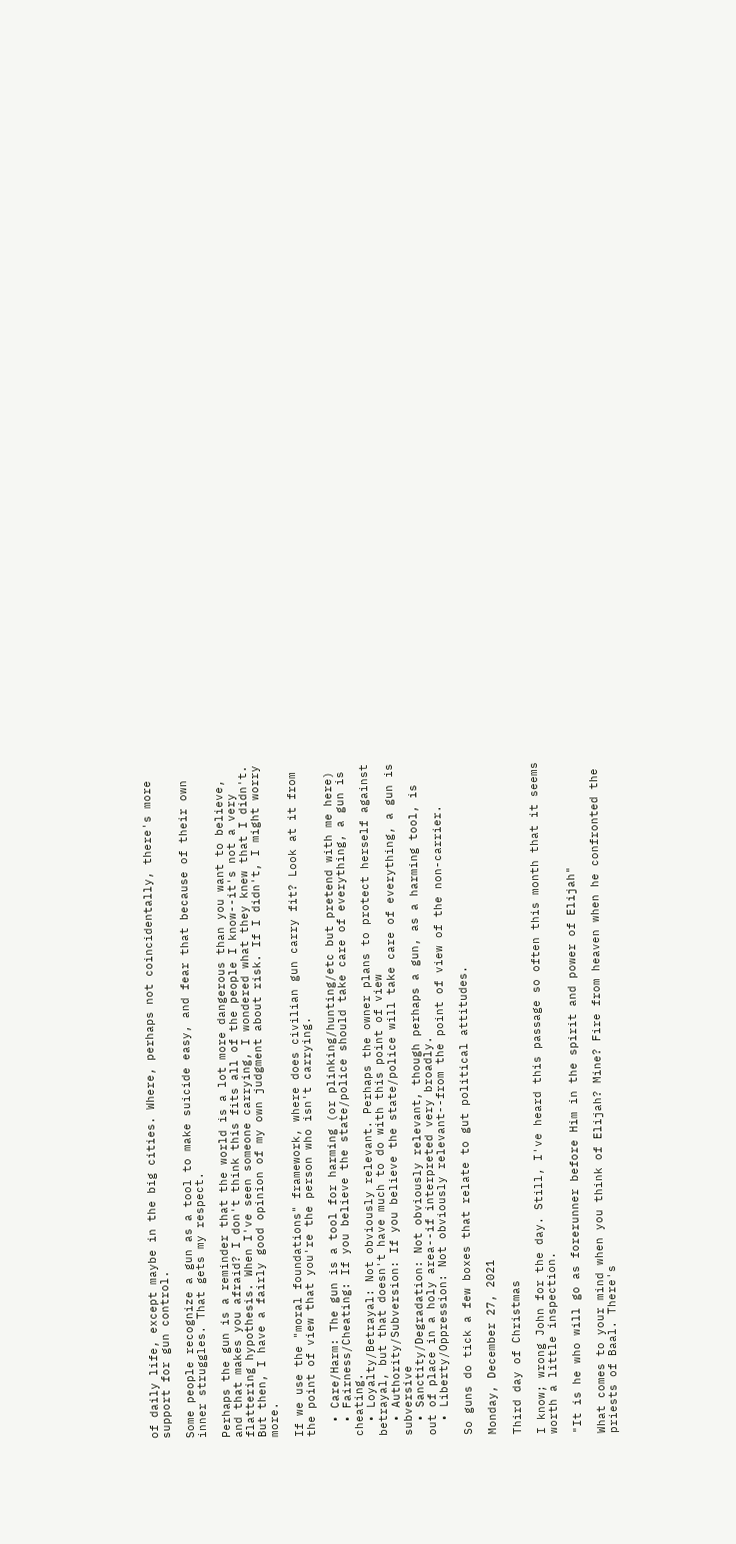of daily life, except maybe in the big cities. Where, perhaps not coincidentally, there's more support for gun control.

Some people recognize a gun as a tool to make suicide easy, and fear that because of their own inner struggles. That gets my respect.

Perhaps the gun is a reminder that the world is a lot more dangerous than you want to believe, and that makes you afraid? I don't think this fits all of the people I know--it's not a very flattering hypothesis. When I've seen someone carrying, I wondered what they knew that I didn't. But then, I have a fairly good opinion of my own judgment about risk. If I didn't, I might worry more.

If we use the "moral foundations" framework, where does civilian gun carry fit? Look at it from the point of view that you're the person who isn't carrying.

  • Care/Harm: The gun is a tool for harming (or plinking/hunting/etc but pretend with me here)
  • Fairness/Cheating: If you believe the state/police should take care of everything, a gun is cheating.
  • Loyalty/Betrayal: Not obviously relevant. Perhaps the owner plans to protect herself against betrayal, but that doesn't have much to do with this point of view
  • Authority/Subversion: If you believe the state/police will take care of everything, a gun is subversive
  • Sanctity/Degradation: Not obviously relevant, though perhaps a gun, as a harming tool, is out of place in a holy area--if interpreted very broadly.
  • Liberty/Oppression: Not obviously relevant--from the point of view of the non-carrier.

So guns do tick a few boxes that relate to gut political attitudes.

Monday, December 27, 2021

Third day of Christmas

I know; wrong John for the day. Still, I've heard this passage so often this month that it seems worth a little inspection.

"It is he who will go as forerunner before Him in the spirit and power of Elijah"

What comes to your mind when you think of Elijah? Mine? Fire from heaven when he confronted the priests of Baal. There's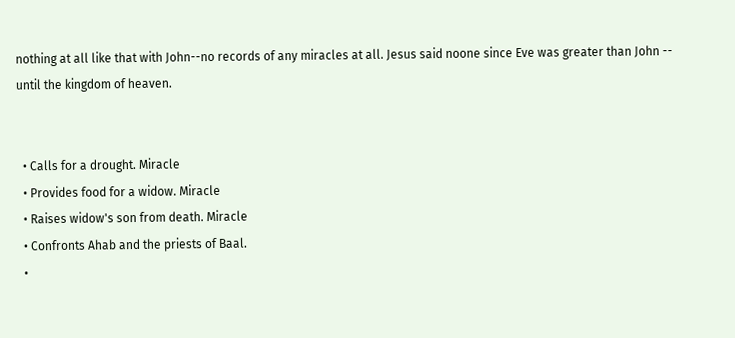nothing at all like that with John--no records of any miracles at all. Jesus said noone since Eve was greater than John -- until the kingdom of heaven.


  • Calls for a drought. Miracle
  • Provides food for a widow. Miracle
  • Raises widow's son from death. Miracle
  • Confronts Ahab and the priests of Baal.
  •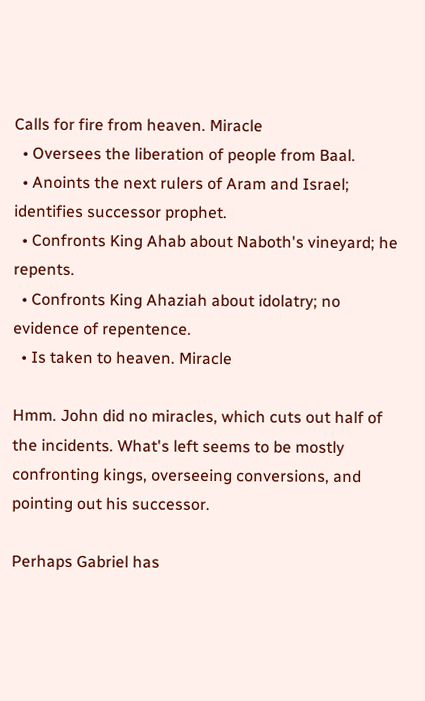Calls for fire from heaven. Miracle
  • Oversees the liberation of people from Baal.
  • Anoints the next rulers of Aram and Israel; identifies successor prophet.
  • Confronts King Ahab about Naboth's vineyard; he repents.
  • Confronts King Ahaziah about idolatry; no evidence of repentence.
  • Is taken to heaven. Miracle

Hmm. John did no miracles, which cuts out half of the incidents. What's left seems to be mostly confronting kings, overseeing conversions, and pointing out his successor.

Perhaps Gabriel has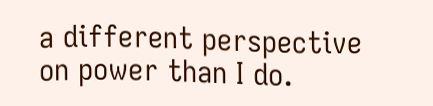a different perspective on power than I do.